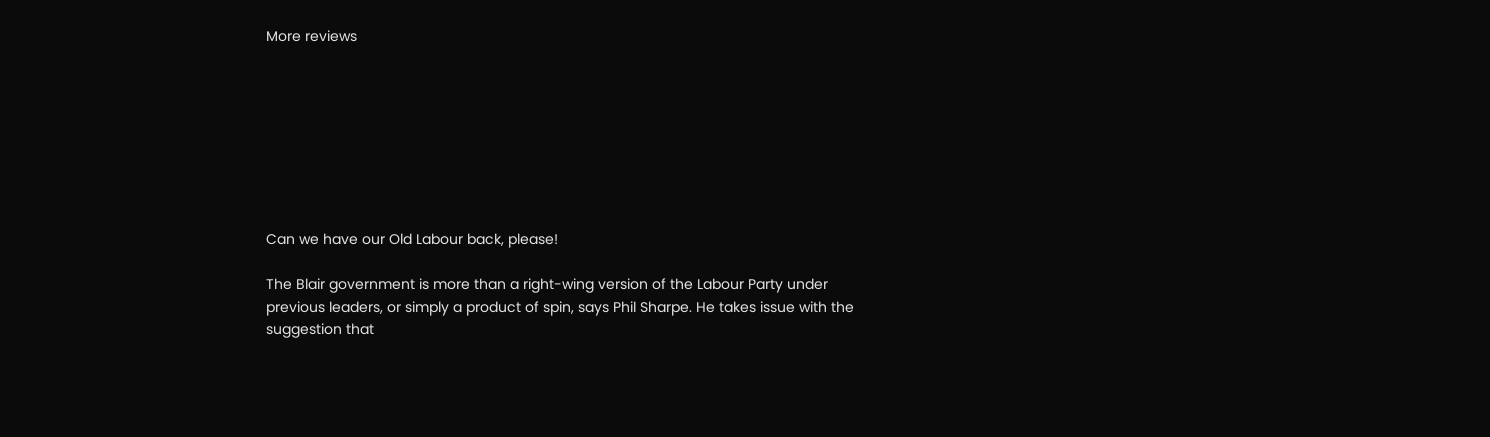More reviews








Can we have our Old Labour back, please!

The Blair government is more than a right-wing version of the Labour Party under previous leaders, or simply a product of spin, says Phil Sharpe. He takes issue with the suggestion that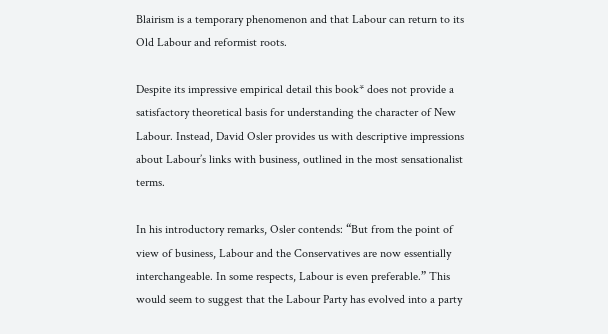Blairism is a temporary phenomenon and that Labour can return to its Old Labour and reformist roots.

Despite its impressive empirical detail this book* does not provide a satisfactory theoretical basis for understanding the character of New Labour. Instead, David Osler provides us with descriptive impressions about Labour’s links with business, outlined in the most sensationalist terms.

In his introductory remarks, Osler contends: “But from the point of view of business, Labour and the Conservatives are now essentially interchangeable. In some respects, Labour is even preferable.” This would seem to suggest that the Labour Party has evolved into a party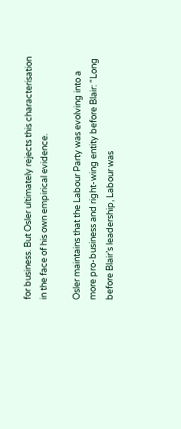for business. But Osler ultimately rejects this characterisation in the face of his own empirical evidence.

Osler maintains that the Labour Party was evolving into a more pro-business and right-wing entity before Blair: “Long before Blair’s leadership, Labour was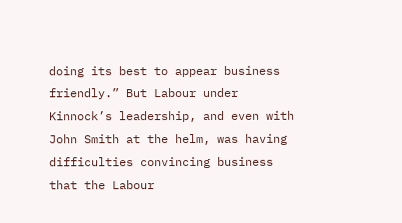doing its best to appear business friendly.” But Labour under Kinnock’s leadership, and even with John Smith at the helm, was having difficulties convincing business that the Labour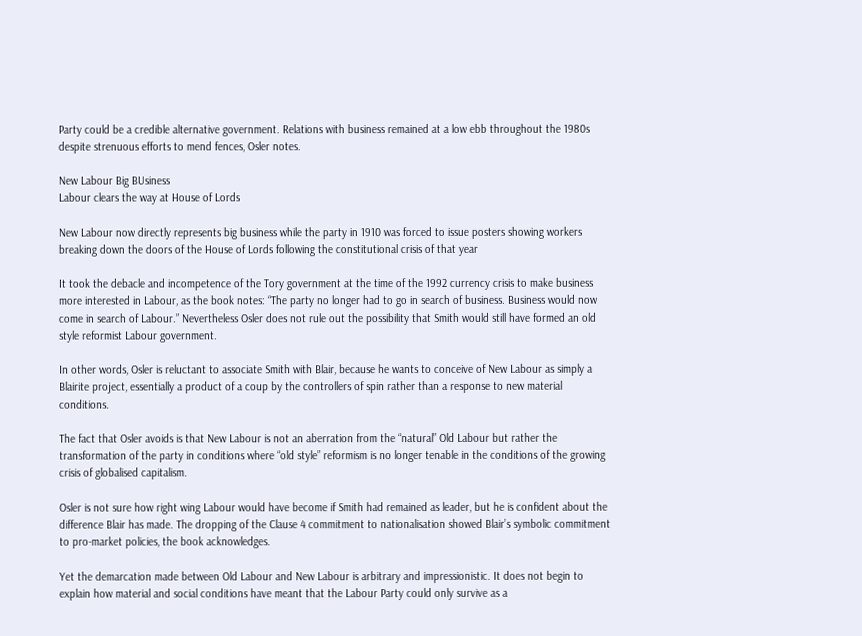Party could be a credible alternative government. Relations with business remained at a low ebb throughout the 1980s despite strenuous efforts to mend fences, Osler notes.

New Labour Big BUsiness
Labour clears the way at House of Lords

New Labour now directly represents big business while the party in 1910 was forced to issue posters showing workers breaking down the doors of the House of Lords following the constitutional crisis of that year

It took the debacle and incompetence of the Tory government at the time of the 1992 currency crisis to make business more interested in Labour, as the book notes: “The party no longer had to go in search of business. Business would now come in search of Labour.” Nevertheless Osler does not rule out the possibility that Smith would still have formed an old style reformist Labour government.

In other words, Osler is reluctant to associate Smith with Blair, because he wants to conceive of New Labour as simply a Blairite project, essentially a product of a coup by the controllers of spin rather than a response to new material conditions.

The fact that Osler avoids is that New Labour is not an aberration from the “natural” Old Labour but rather the transformation of the party in conditions where “old style” reformism is no longer tenable in the conditions of the growing crisis of globalised capitalism.

Osler is not sure how right wing Labour would have become if Smith had remained as leader, but he is confident about the difference Blair has made. The dropping of the Clause 4 commitment to nationalisation showed Blair’s symbolic commitment to pro-market policies, the book acknowledges.

Yet the demarcation made between Old Labour and New Labour is arbitrary and impressionistic. It does not begin to explain how material and social conditions have meant that the Labour Party could only survive as a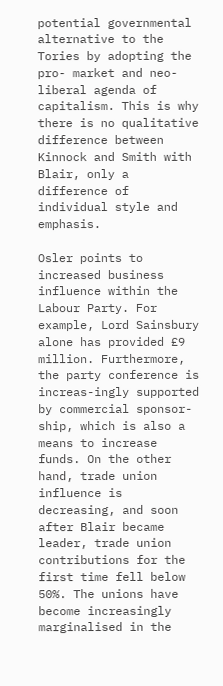potential governmental alternative to the Tories by adopting the pro- market and neo-liberal agenda of capitalism. This is why there is no qualitative difference between Kinnock and Smith with Blair, only a difference of individual style and emphasis.

Osler points to increased business influence within the Labour Party. For example, Lord Sainsbury alone has provided £9 million. Furthermore, the party conference is increas-ingly supported by commercial sponsor-ship, which is also a means to increase funds. On the other hand, trade union influence is decreasing, and soon after Blair became leader, trade union contributions for the first time fell below 50%. The unions have become increasingly marginalised in the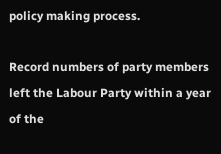policy making process.

Record numbers of party members left the Labour Party within a year of the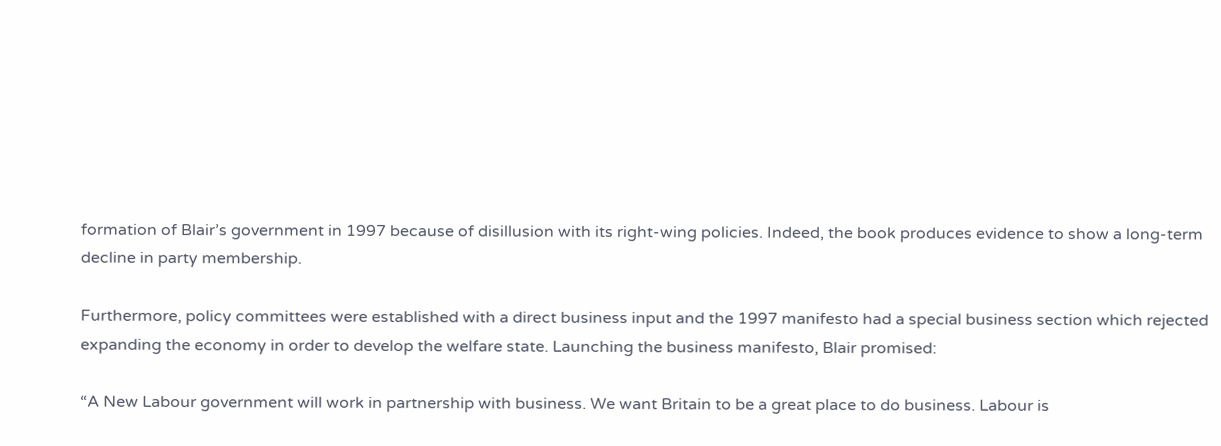formation of Blair’s government in 1997 because of disillusion with its right-wing policies. Indeed, the book produces evidence to show a long-term decline in party membership.

Furthermore, policy committees were established with a direct business input and the 1997 manifesto had a special business section which rejected expanding the economy in order to develop the welfare state. Launching the business manifesto, Blair promised:

“A New Labour government will work in partnership with business. We want Britain to be a great place to do business. Labour is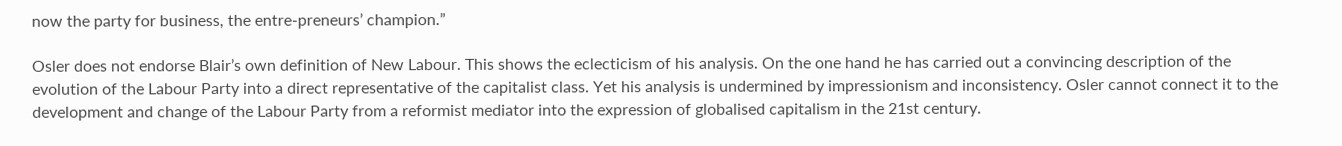now the party for business, the entre-preneurs’ champion.”

Osler does not endorse Blair’s own definition of New Labour. This shows the eclecticism of his analysis. On the one hand he has carried out a convincing description of the evolution of the Labour Party into a direct representative of the capitalist class. Yet his analysis is undermined by impressionism and inconsistency. Osler cannot connect it to the development and change of the Labour Party from a reformist mediator into the expression of globalised capitalism in the 21st century.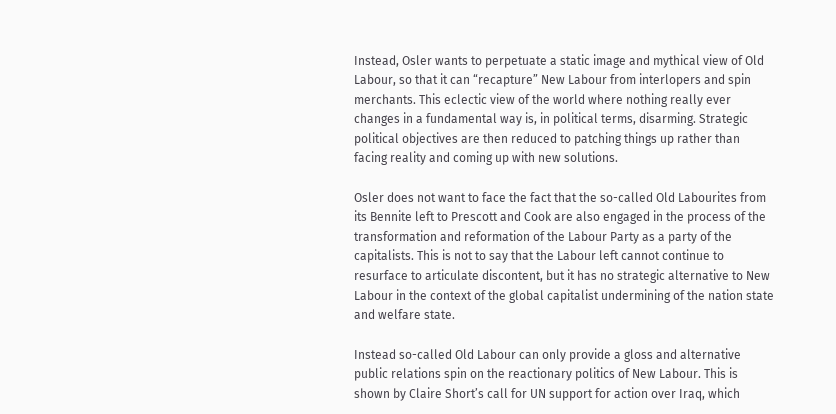Instead, Osler wants to perpetuate a static image and mythical view of Old Labour, so that it can “recapture” New Labour from interlopers and spin merchants. This eclectic view of the world where nothing really ever changes in a fundamental way is, in political terms, disarming. Strategic political objectives are then reduced to patching things up rather than facing reality and coming up with new solutions.

Osler does not want to face the fact that the so-called Old Labourites from its Bennite left to Prescott and Cook are also engaged in the process of the transformation and reformation of the Labour Party as a party of the capitalists. This is not to say that the Labour left cannot continue to resurface to articulate discontent, but it has no strategic alternative to New Labour in the context of the global capitalist undermining of the nation state and welfare state.

Instead so-called Old Labour can only provide a gloss and alternative public relations spin on the reactionary politics of New Labour. This is shown by Claire Short’s call for UN support for action over Iraq, which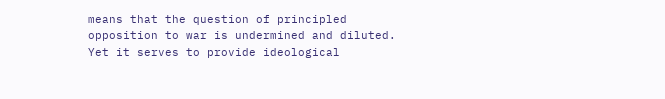means that the question of principled opposition to war is undermined and diluted. Yet it serves to provide ideological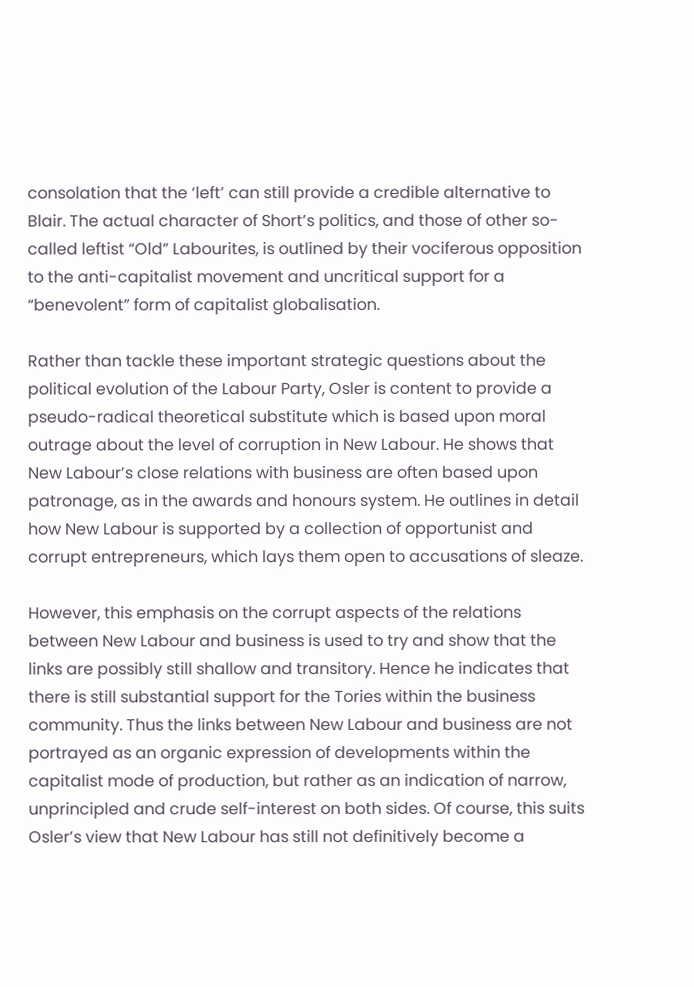consolation that the ‘left’ can still provide a credible alternative to Blair. The actual character of Short’s politics, and those of other so-called leftist “Old” Labourites, is outlined by their vociferous opposition to the anti-capitalist movement and uncritical support for a “benevolent” form of capitalist globalisation.

Rather than tackle these important strategic questions about the political evolution of the Labour Party, Osler is content to provide a pseudo-radical theoretical substitute which is based upon moral outrage about the level of corruption in New Labour. He shows that New Labour’s close relations with business are often based upon patronage, as in the awards and honours system. He outlines in detail how New Labour is supported by a collection of opportunist and corrupt entrepreneurs, which lays them open to accusations of sleaze.

However, this emphasis on the corrupt aspects of the relations between New Labour and business is used to try and show that the links are possibly still shallow and transitory. Hence he indicates that there is still substantial support for the Tories within the business community. Thus the links between New Labour and business are not portrayed as an organic expression of developments within the capitalist mode of production, but rather as an indication of narrow, unprincipled and crude self-interest on both sides. Of course, this suits Osler’s view that New Labour has still not definitively become a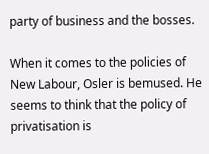party of business and the bosses.

When it comes to the policies of New Labour, Osler is bemused. He seems to think that the policy of privatisation is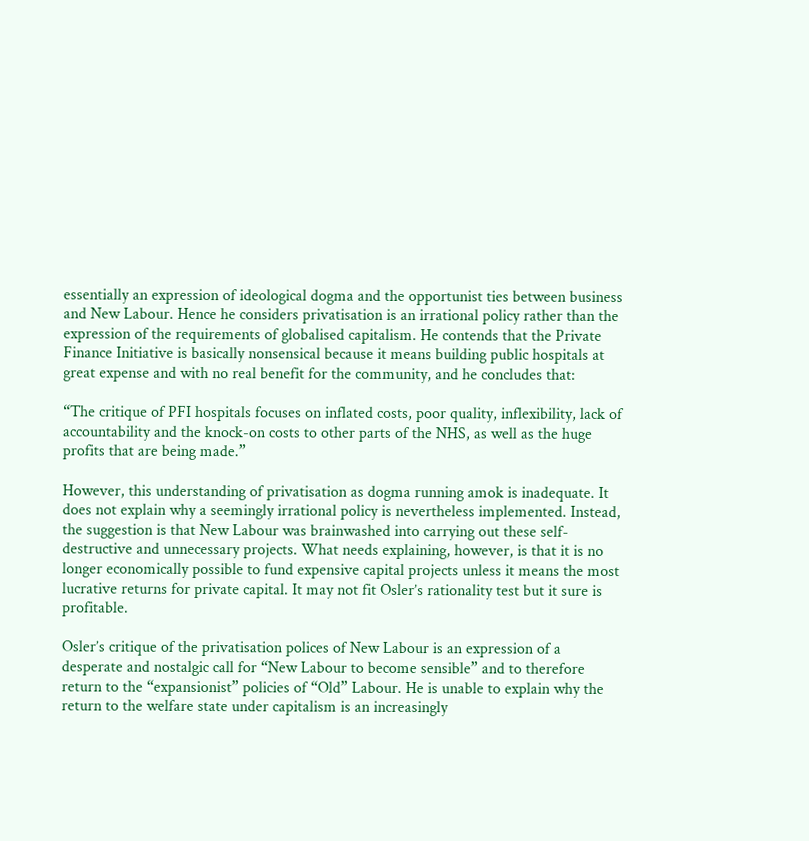essentially an expression of ideological dogma and the opportunist ties between business and New Labour. Hence he considers privatisation is an irrational policy rather than the expression of the requirements of globalised capitalism. He contends that the Private Finance Initiative is basically nonsensical because it means building public hospitals at great expense and with no real benefit for the community, and he concludes that:

“The critique of PFI hospitals focuses on inflated costs, poor quality, inflexibility, lack of accountability and the knock-on costs to other parts of the NHS, as well as the huge profits that are being made.”

However, this understanding of privatisation as dogma running amok is inadequate. It does not explain why a seemingly irrational policy is nevertheless implemented. Instead, the suggestion is that New Labour was brainwashed into carrying out these self-destructive and unnecessary projects. What needs explaining, however, is that it is no longer economically possible to fund expensive capital projects unless it means the most lucrative returns for private capital. It may not fit Osler’s rationality test but it sure is profitable.

Osler’s critique of the privatisation polices of New Labour is an expression of a desperate and nostalgic call for “New Labour to become sensible” and to therefore return to the “expansionist” policies of “Old” Labour. He is unable to explain why the return to the welfare state under capitalism is an increasingly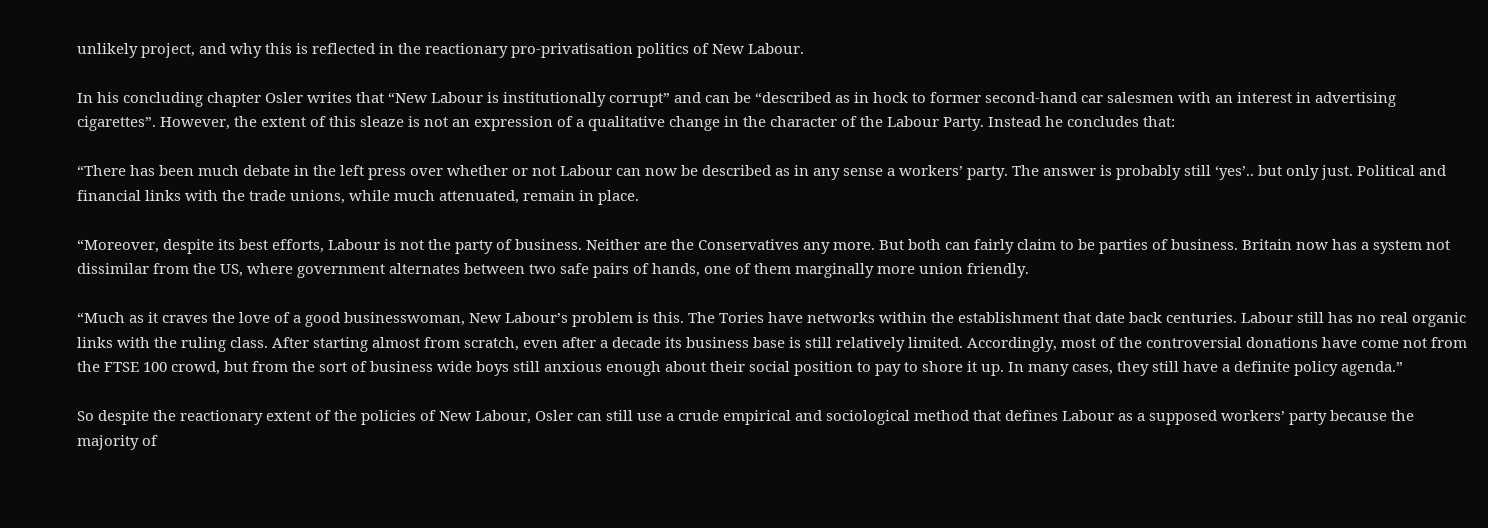unlikely project, and why this is reflected in the reactionary pro-privatisation politics of New Labour.

In his concluding chapter Osler writes that “New Labour is institutionally corrupt” and can be “described as in hock to former second-hand car salesmen with an interest in advertising cigarettes”. However, the extent of this sleaze is not an expression of a qualitative change in the character of the Labour Party. Instead he concludes that:

“There has been much debate in the left press over whether or not Labour can now be described as in any sense a workers’ party. The answer is probably still ‘yes’.. but only just. Political and financial links with the trade unions, while much attenuated, remain in place.

“Moreover, despite its best efforts, Labour is not the party of business. Neither are the Conservatives any more. But both can fairly claim to be parties of business. Britain now has a system not dissimilar from the US, where government alternates between two safe pairs of hands, one of them marginally more union friendly.

“Much as it craves the love of a good businesswoman, New Labour’s problem is this. The Tories have networks within the establishment that date back centuries. Labour still has no real organic links with the ruling class. After starting almost from scratch, even after a decade its business base is still relatively limited. Accordingly, most of the controversial donations have come not from the FTSE 100 crowd, but from the sort of business wide boys still anxious enough about their social position to pay to shore it up. In many cases, they still have a definite policy agenda.”

So despite the reactionary extent of the policies of New Labour, Osler can still use a crude empirical and sociological method that defines Labour as a supposed workers’ party because the majority of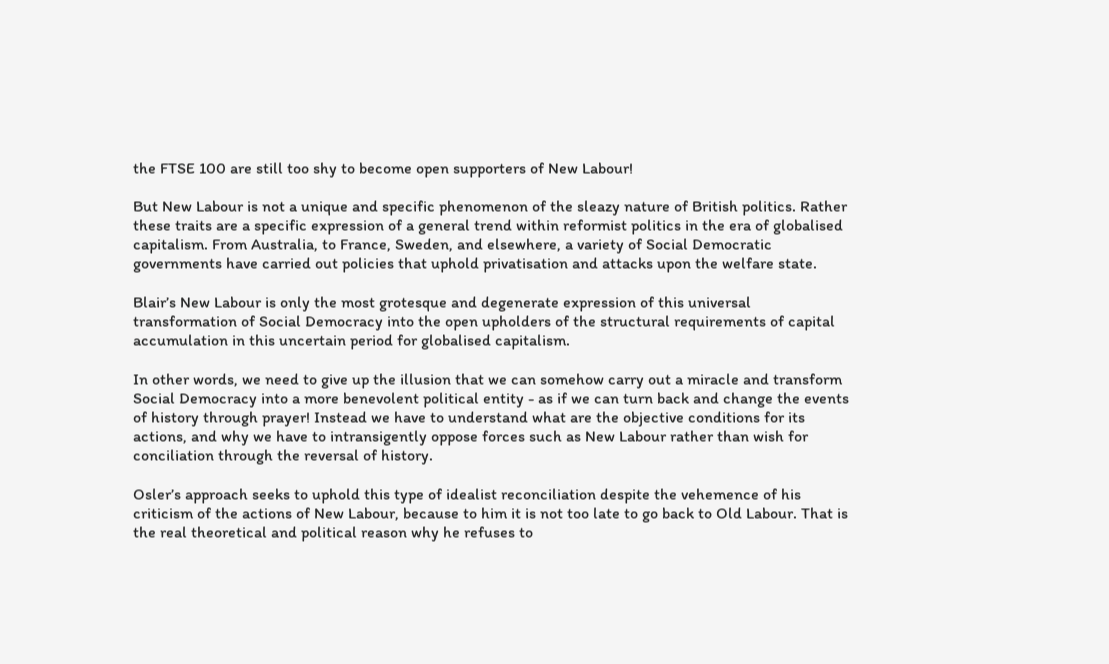the FTSE 100 are still too shy to become open supporters of New Labour!

But New Labour is not a unique and specific phenomenon of the sleazy nature of British politics. Rather these traits are a specific expression of a general trend within reformist politics in the era of globalised capitalism. From Australia, to France, Sweden, and elsewhere, a variety of Social Democratic governments have carried out policies that uphold privatisation and attacks upon the welfare state.

Blair’s New Labour is only the most grotesque and degenerate expression of this universal transformation of Social Democracy into the open upholders of the structural requirements of capital accumulation in this uncertain period for globalised capitalism.

In other words, we need to give up the illusion that we can somehow carry out a miracle and transform Social Democracy into a more benevolent political entity - as if we can turn back and change the events of history through prayer! Instead we have to understand what are the objective conditions for its actions, and why we have to intransigently oppose forces such as New Labour rather than wish for conciliation through the reversal of history.

Osler’s approach seeks to uphold this type of idealist reconciliation despite the vehemence of his criticism of the actions of New Labour, because to him it is not too late to go back to Old Labour. That is the real theoretical and political reason why he refuses to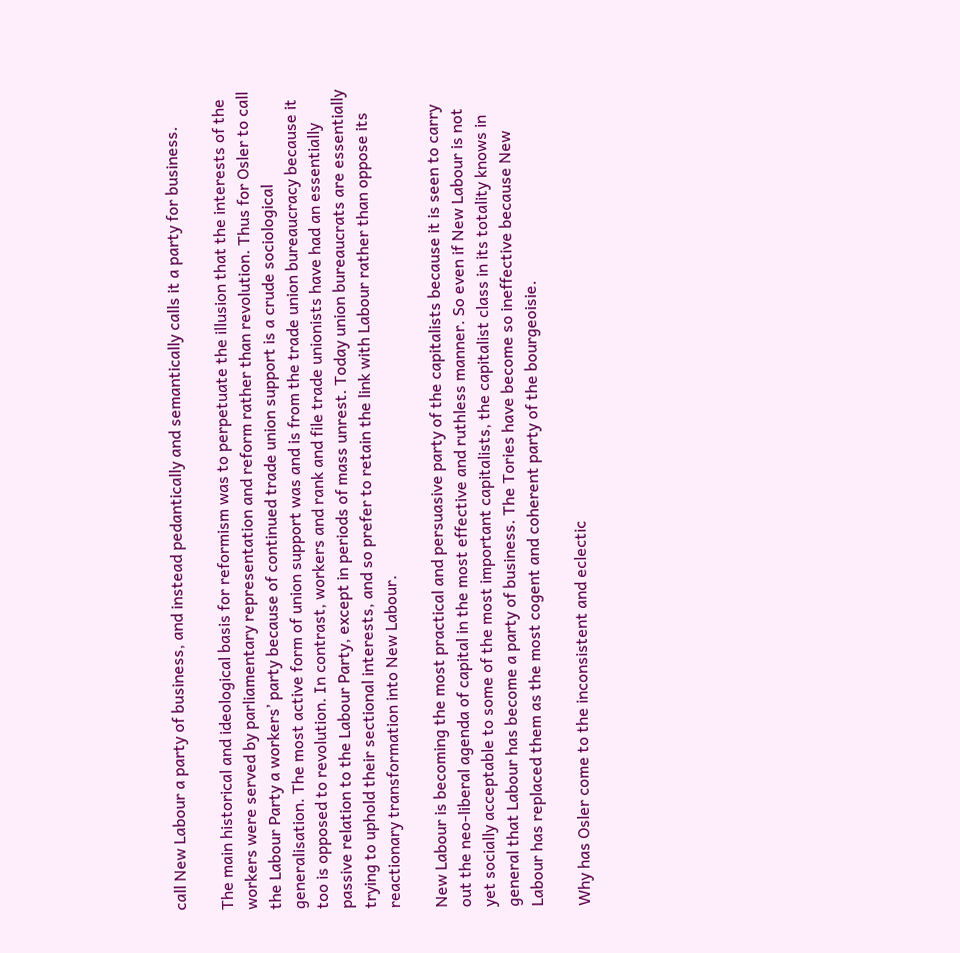call New Labour a party of business, and instead pedantically and semantically calls it a party for business.

The main historical and ideological basis for reformism was to perpetuate the illusion that the interests of the workers were served by parliamentary representation and reform rather than revolution. Thus for Osler to call the Labour Party a workers’ party because of continued trade union support is a crude sociological generalisation. The most active form of union support was and is from the trade union bureaucracy because it too is opposed to revolution. In contrast, workers and rank and file trade unionists have had an essentially passive relation to the Labour Party, except in periods of mass unrest. Today union bureaucrats are essentially trying to uphold their sectional interests, and so prefer to retain the link with Labour rather than oppose its reactionary transformation into New Labour.

New Labour is becoming the most practical and persuasive party of the capitalists because it is seen to carry out the neo-liberal agenda of capital in the most effective and ruthless manner. So even if New Labour is not yet socially acceptable to some of the most important capitalists, the capitalist class in its totality knows in general that Labour has become a party of business. The Tories have become so ineffective because New Labour has replaced them as the most cogent and coherent party of the bourgeoisie.

Why has Osler come to the inconsistent and eclectic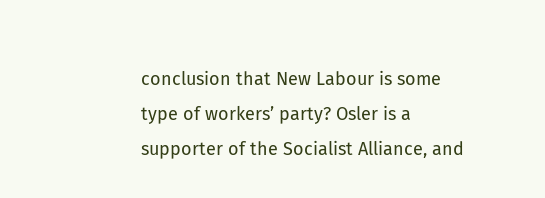conclusion that New Labour is some type of workers’ party? Osler is a supporter of the Socialist Alliance, and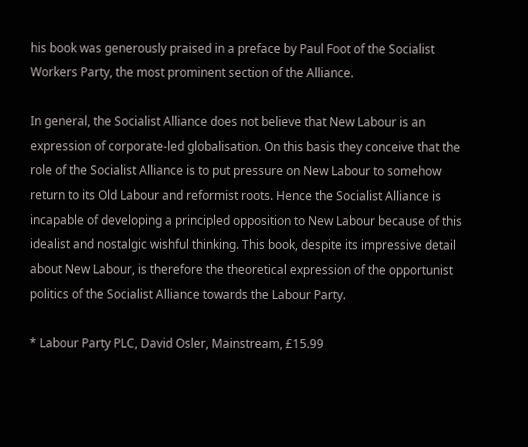his book was generously praised in a preface by Paul Foot of the Socialist Workers Party, the most prominent section of the Alliance.

In general, the Socialist Alliance does not believe that New Labour is an expression of corporate-led globalisation. On this basis they conceive that the role of the Socialist Alliance is to put pressure on New Labour to somehow return to its Old Labour and reformist roots. Hence the Socialist Alliance is incapable of developing a principled opposition to New Labour because of this idealist and nostalgic wishful thinking. This book, despite its impressive detail about New Labour, is therefore the theoretical expression of the opportunist politics of the Socialist Alliance towards the Labour Party.

* Labour Party PLC, David Osler, Mainstream, £15.99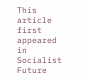This article first appeared in Socialist Future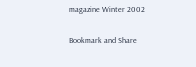magazine Winter 2002

Bookmark and Share